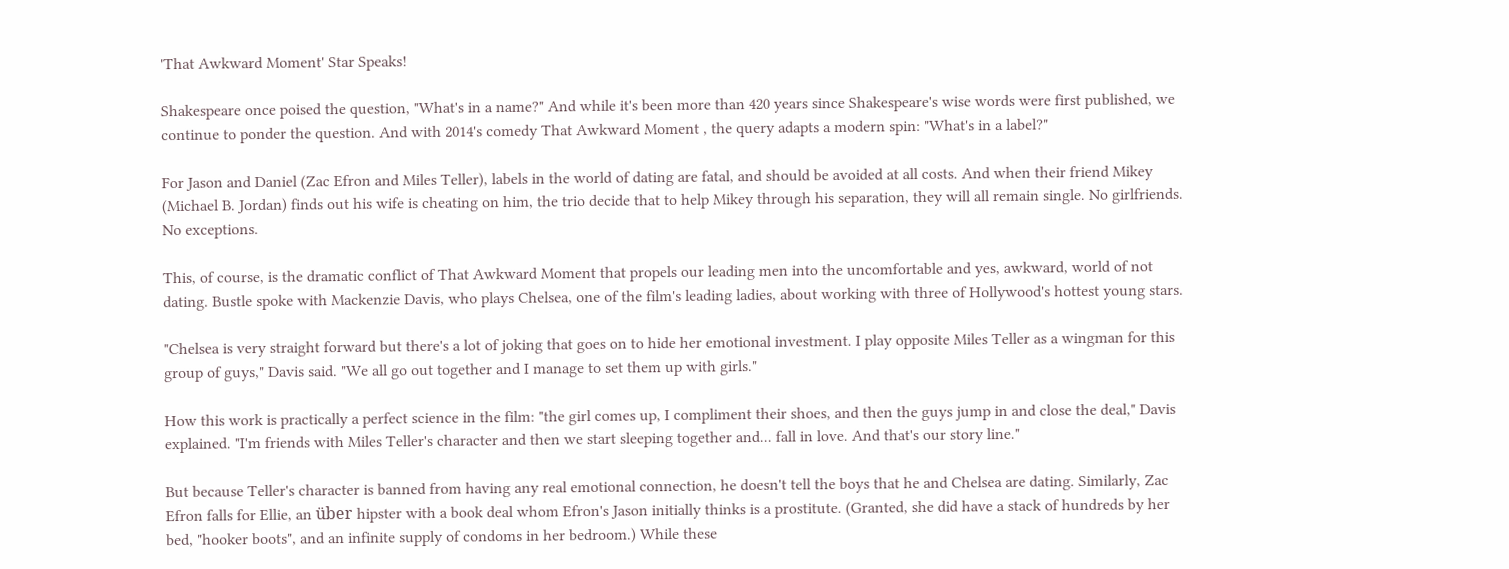'That Awkward Moment' Star Speaks!

Shakespeare once poised the question, "What's in a name?" And while it's been more than 420 years since Shakespeare's wise words were first published, we continue to ponder the question. And with 2014's comedy That Awkward Moment , the query adapts a modern spin: "What's in a label?"

For Jason and Daniel (Zac Efron and Miles Teller), labels in the world of dating are fatal, and should be avoided at all costs. And when their friend Mikey (Michael B. Jordan) finds out his wife is cheating on him, the trio decide that to help Mikey through his separation, they will all remain single. No girlfriends. No exceptions.

This, of course, is the dramatic conflict of That Awkward Moment that propels our leading men into the uncomfortable and yes, awkward, world of not dating. Bustle spoke with Mackenzie Davis, who plays Chelsea, one of the film's leading ladies, about working with three of Hollywood's hottest young stars.

"Chelsea is very straight forward but there's a lot of joking that goes on to hide her emotional investment. I play opposite Miles Teller as a wingman for this group of guys," Davis said. "We all go out together and I manage to set them up with girls."

How this work is practically a perfect science in the film: "the girl comes up, I compliment their shoes, and then the guys jump in and close the deal," Davis explained. "I'm friends with Miles Teller's character and then we start sleeping together and... fall in love. And that's our story line."

But because Teller's character is banned from having any real emotional connection, he doesn't tell the boys that he and Chelsea are dating. Similarly, Zac Efron falls for Ellie, an über hipster with a book deal whom Efron's Jason initially thinks is a prostitute. (Granted, she did have a stack of hundreds by her bed, "hooker boots", and an infinite supply of condoms in her bedroom.) While these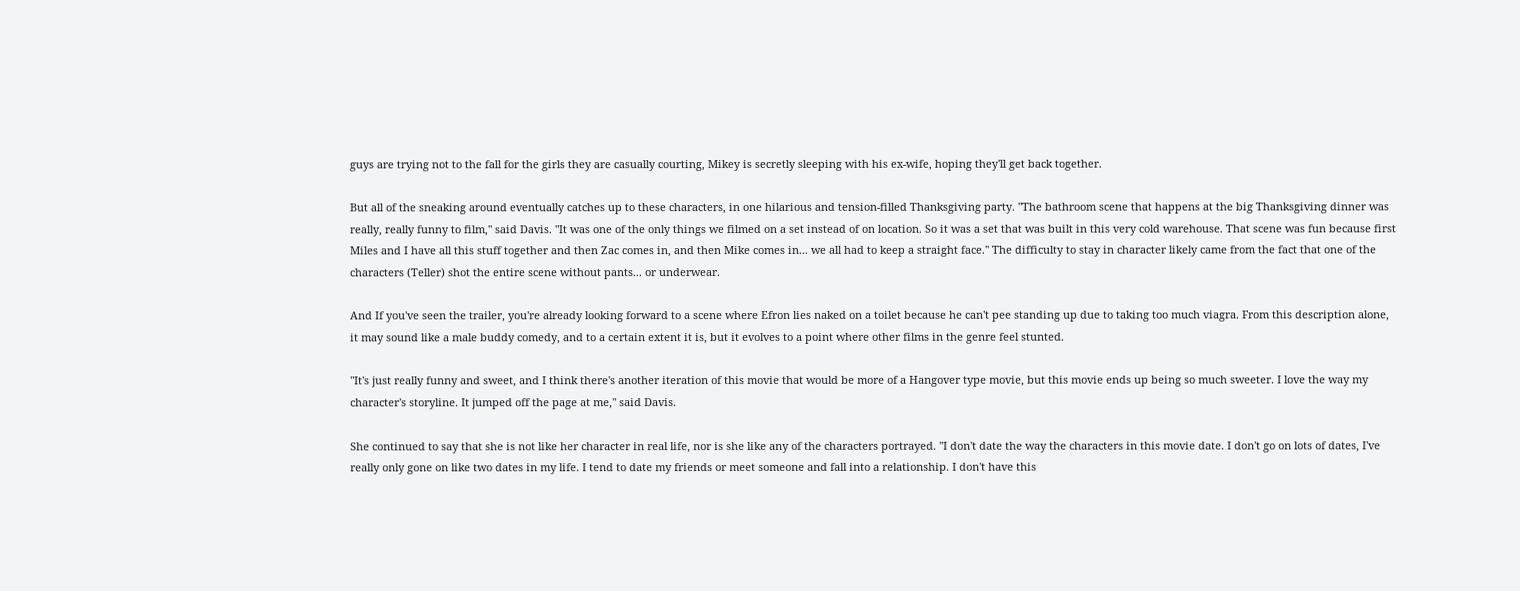guys are trying not to the fall for the girls they are casually courting, Mikey is secretly sleeping with his ex-wife, hoping they'll get back together.

But all of the sneaking around eventually catches up to these characters, in one hilarious and tension-filled Thanksgiving party. "The bathroom scene that happens at the big Thanksgiving dinner was really, really funny to film," said Davis. "It was one of the only things we filmed on a set instead of on location. So it was a set that was built in this very cold warehouse. That scene was fun because first Miles and I have all this stuff together and then Zac comes in, and then Mike comes in... we all had to keep a straight face." The difficulty to stay in character likely came from the fact that one of the characters (Teller) shot the entire scene without pants... or underwear.

And If you've seen the trailer, you're already looking forward to a scene where Efron lies naked on a toilet because he can't pee standing up due to taking too much viagra. From this description alone, it may sound like a male buddy comedy, and to a certain extent it is, but it evolves to a point where other films in the genre feel stunted.

"It's just really funny and sweet, and I think there's another iteration of this movie that would be more of a Hangover type movie, but this movie ends up being so much sweeter. I love the way my character's storyline. It jumped off the page at me," said Davis.

She continued to say that she is not like her character in real life, nor is she like any of the characters portrayed. "I don't date the way the characters in this movie date. I don't go on lots of dates, I've really only gone on like two dates in my life. I tend to date my friends or meet someone and fall into a relationship. I don't have this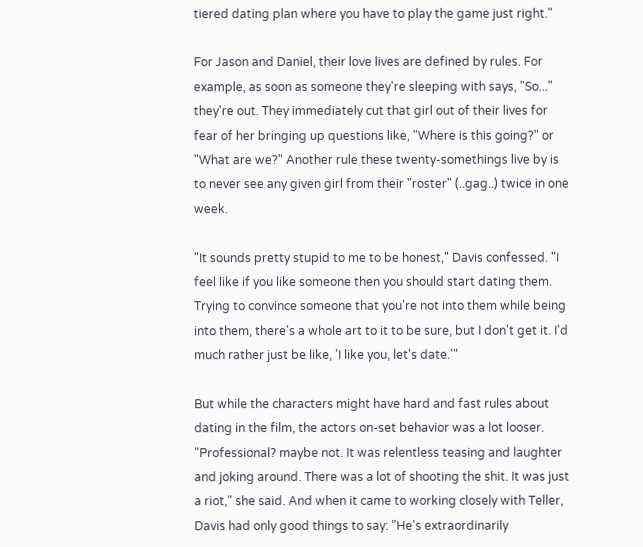tiered dating plan where you have to play the game just right."

For Jason and Daniel, their love lives are defined by rules. For example, as soon as someone they're sleeping with says, "So..." they're out. They immediately cut that girl out of their lives for fear of her bringing up questions like, "Where is this going?" or "What are we?" Another rule these twenty-somethings live by is to never see any given girl from their "roster" (..gag..) twice in one week.

"It sounds pretty stupid to me to be honest," Davis confessed. "I feel like if you like someone then you should start dating them. Trying to convince someone that you're not into them while being into them, there's a whole art to it to be sure, but I don't get it. I'd much rather just be like, 'I like you, let's date.'"

But while the characters might have hard and fast rules about dating in the film, the actors on-set behavior was a lot looser. "Professional? maybe not. It was relentless teasing and laughter and joking around. There was a lot of shooting the shit. It was just a riot," she said. And when it came to working closely with Teller, Davis had only good things to say: "He's extraordinarily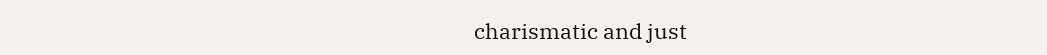charismatic and just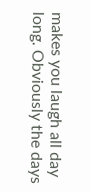makes you laugh all day long. Obviously the days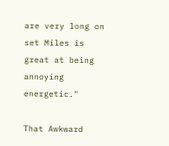are very long on set Miles is great at being annoying energetic."

That Awkward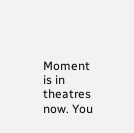Moment is in theatres now. You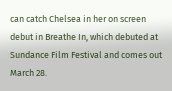can catch Chelsea in her on screen debut in Breathe In, which debuted at Sundance Film Festival and comes out March 28.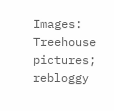Images: Treehouse pictures; rebloggy